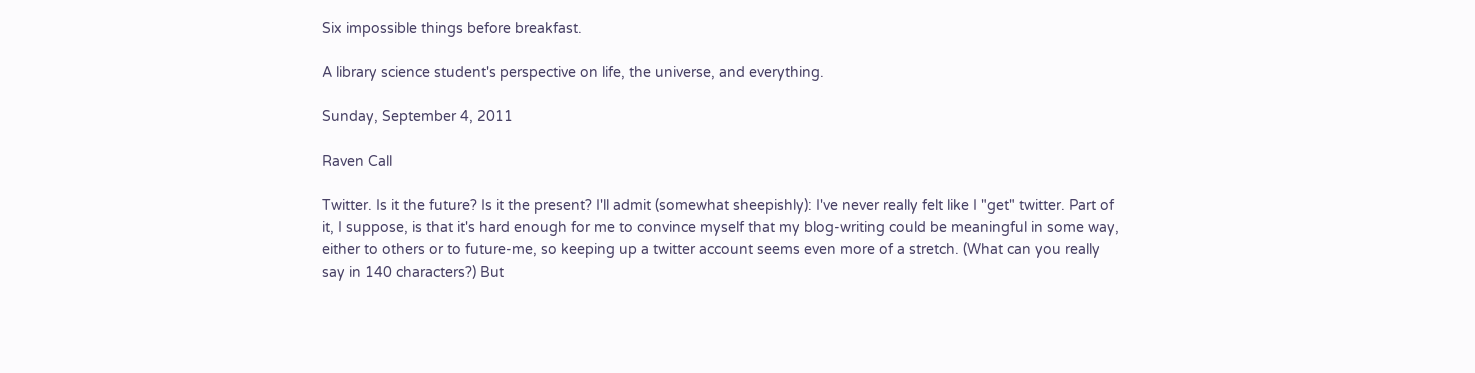Six impossible things before breakfast.

A library science student's perspective on life, the universe, and everything.

Sunday, September 4, 2011

Raven Call

Twitter. Is it the future? Is it the present? I'll admit (somewhat sheepishly): I've never really felt like I "get" twitter. Part of it, I suppose, is that it's hard enough for me to convince myself that my blog-writing could be meaningful in some way, either to others or to future-me, so keeping up a twitter account seems even more of a stretch. (What can you really say in 140 characters?) But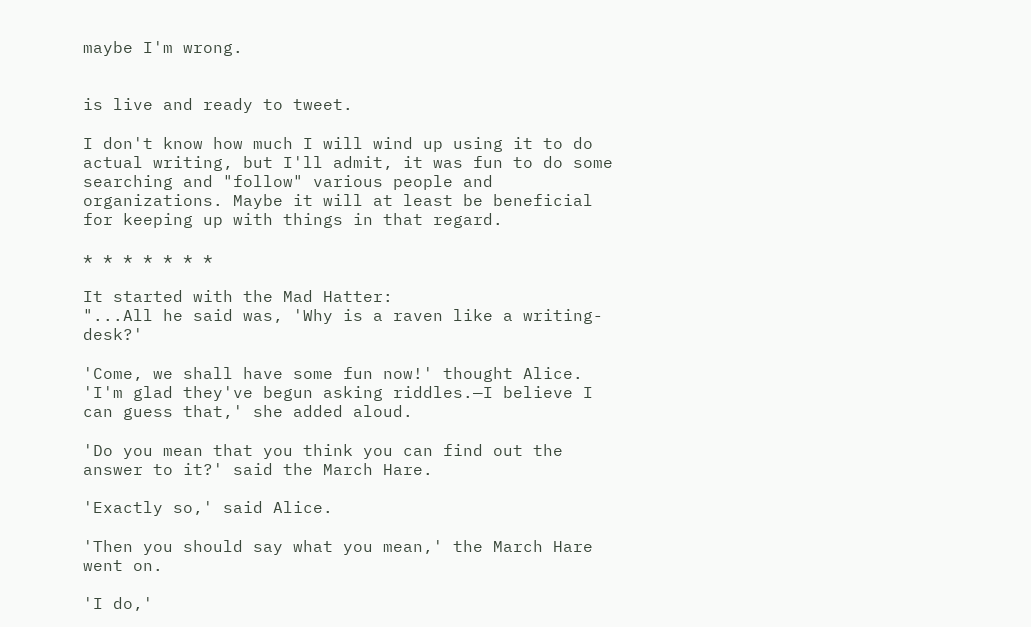maybe I'm wrong.


is live and ready to tweet.

I don't know how much I will wind up using it to do actual writing, but I'll admit, it was fun to do some searching and "follow" various people and organizations. Maybe it will at least be beneficial for keeping up with things in that regard.

* * * * * * *

It started with the Mad Hatter:
"...All he said was, 'Why is a raven like a writing-desk?'

'Come, we shall have some fun now!' thought Alice. 'I'm glad they've begun asking riddles.—I believe I can guess that,' she added aloud.

'Do you mean that you think you can find out the answer to it?' said the March Hare.

'Exactly so,' said Alice.

'Then you should say what you mean,' the March Hare went on.

'I do,'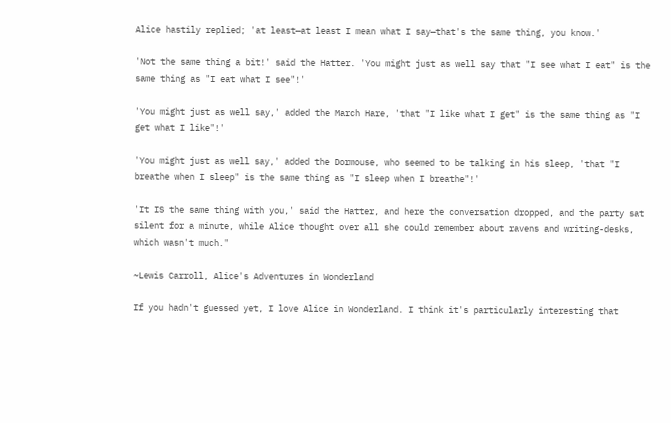Alice hastily replied; 'at least—at least I mean what I say—that's the same thing, you know.'

'Not the same thing a bit!' said the Hatter. 'You might just as well say that "I see what I eat" is the same thing as "I eat what I see"!'

'You might just as well say,' added the March Hare, 'that "I like what I get" is the same thing as "I get what I like"!'

'You might just as well say,' added the Dormouse, who seemed to be talking in his sleep, 'that "I breathe when I sleep" is the same thing as "I sleep when I breathe"!'

'It IS the same thing with you,' said the Hatter, and here the conversation dropped, and the party sat silent for a minute, while Alice thought over all she could remember about ravens and writing-desks, which wasn't much."

~Lewis Carroll, Alice's Adventures in Wonderland

If you hadn't guessed yet, I love Alice in Wonderland. I think it's particularly interesting that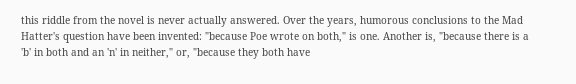this riddle from the novel is never actually answered. Over the years, humorous conclusions to the Mad Hatter's question have been invented: "because Poe wrote on both," is one. Another is, "because there is a 'b' in both and an 'n' in neither," or, "because they both have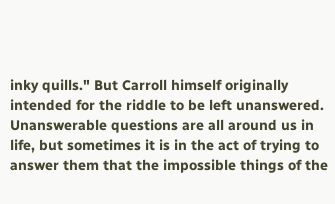inky quills." But Carroll himself originally intended for the riddle to be left unanswered. Unanswerable questions are all around us in life, but sometimes it is in the act of trying to answer them that the impossible things of the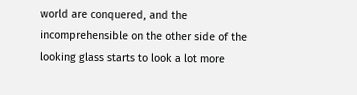world are conquered, and the incomprehensible on the other side of the looking glass starts to look a lot more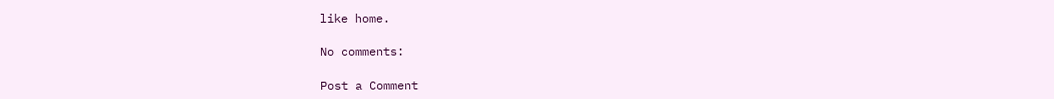like home.

No comments:

Post a Comment